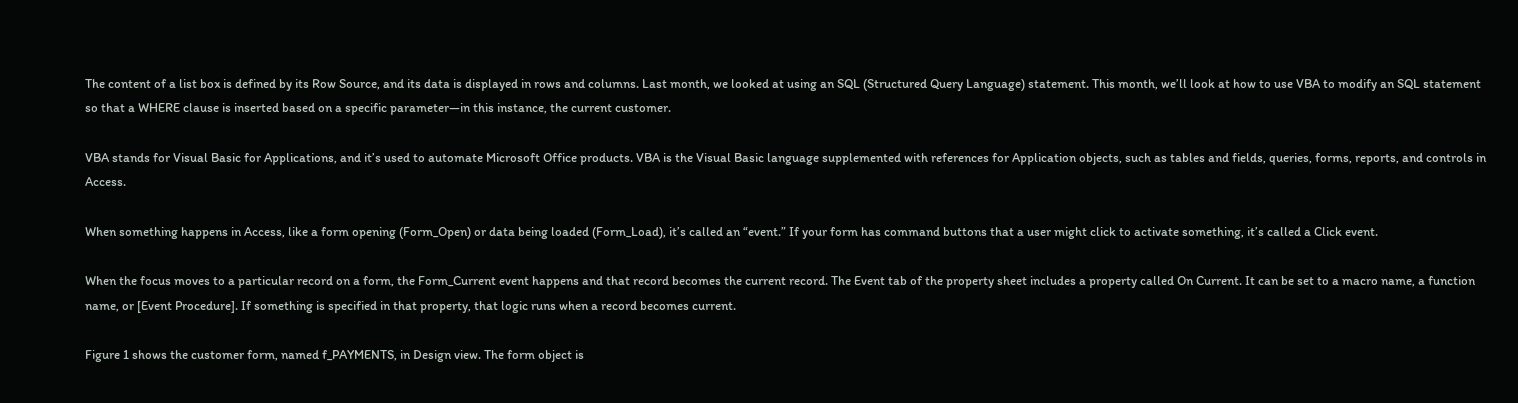The content of a list box is defined by its Row Source, and its data is displayed in rows and columns. Last month, we looked at using an SQL (Structured Query Language) statement. This month, we’ll look at how to use VBA to modify an SQL statement so that a WHERE clause is inserted based on a specific parameter—in this instance, the current customer.

VBA stands for Visual Basic for Applications, and it’s used to automate Microsoft Office products. VBA is the Visual Basic language supplemented with references for Application objects, such as tables and fields, queries, forms, reports, and controls in Access.

When something happens in Access, like a form opening (Form_Open) or data being loaded (Form_Load), it’s called an “event.” If your form has command buttons that a user might click to activate something, it’s called a Click event.

When the focus moves to a particular record on a form, the Form_Current event happens and that record becomes the current record. The Event tab of the property sheet includes a property called On Current. It can be set to a macro name, a function name, or [Event Procedure]. If something is specified in that property, that logic runs when a record becomes current.

Figure 1 shows the customer form, named f_PAYMENTS, in Design view. The form object is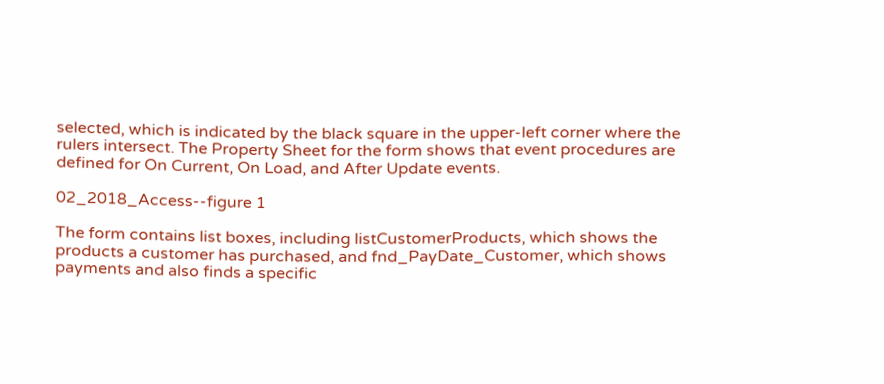selected, which is indicated by the black square in the upper-left corner where the rulers intersect. The Property Sheet for the form shows that event procedures are defined for On Current, On Load, and After Update events.

02_2018_Access--figure 1

The form contains list boxes, including listCustomerProducts, which shows the products a customer has purchased, and fnd_PayDate_Customer, which shows payments and also finds a specific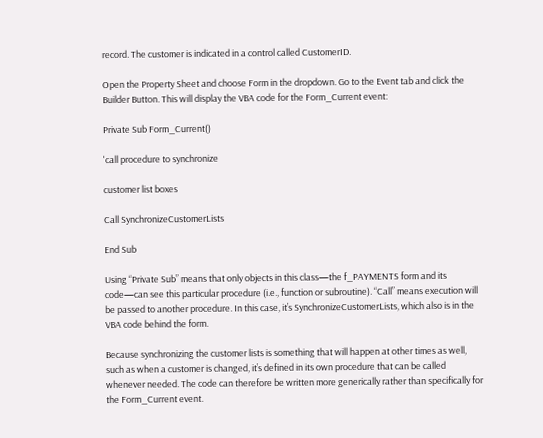record. The customer is indicated in a control called CustomerID.

Open the Property Sheet and choose Form in the dropdown. Go to the Event tab and click the Builder Button. This will display the VBA code for the Form_Current event:

Private Sub Form_Current()

'call procedure to synchronize

customer list boxes

Call SynchronizeCustomerLists

End Sub

Using “Private Sub” means that only objects in this class—the f_PAYMENTS form and its code—can see this particular procedure (i.e., function or subroutine). “Call” means execution will be passed to another procedure. In this case, it’s SynchronizeCustomerLists, which also is in the VBA code behind the form.

Because synchronizing the customer lists is something that will happen at other times as well, such as when a customer is changed, it’s defined in its own procedure that can be called whenever needed. The code can therefore be written more generically rather than specifically for the Form_Current event.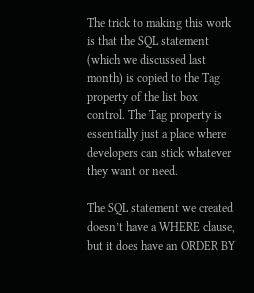The trick to making this work is that the SQL statement (which we discussed last month) is copied to the Tag property of the list box control. The Tag property is essentially just a place where developers can stick whatever they want or need.

The SQL statement we created doesn’t have a WHERE clause, but it does have an ORDER BY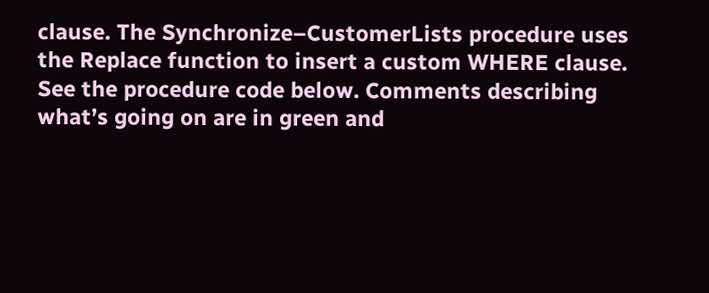clause. The Synchronize–CustomerLists procedure uses the Replace function to insert a custom WHERE clause. See the procedure code below. Comments describing what’s going on are in green and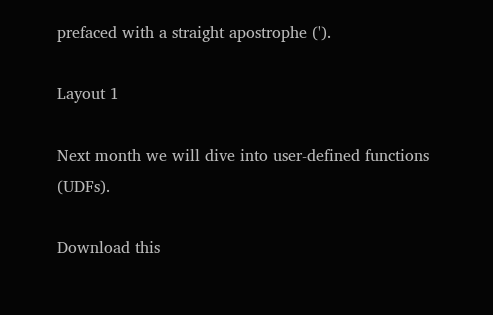prefaced with a straight apostrophe (').

Layout 1

Next month we will dive into user-defined functions (UDFs).

Download this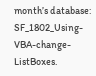month’s database: SF_1802_Using-VBA-change-ListBoxes.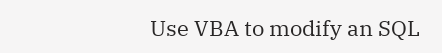Use VBA to modify an SQL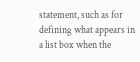statement, such as for defining what appears in a list box when the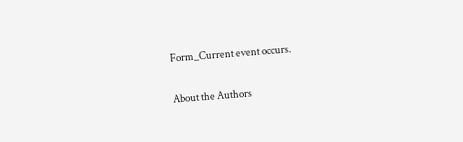Form_Current event occurs.

About the Authors